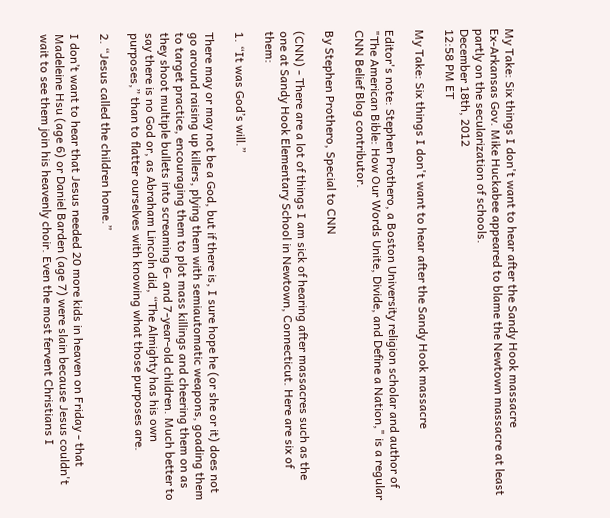My Take: Six things I don't want to hear after the Sandy Hook massacre
Ex-Arkansas Gov. Mike Huckabee appeared to blame the Newtown massacre at least partly on the secularization of schools.
December 18th, 2012
12:58 PM ET

My Take: Six things I don't want to hear after the Sandy Hook massacre

Editor's note: Stephen Prothero, a Boston University religion scholar and author of "The American Bible: How Our Words Unite, Divide, and Define a Nation," is a regular CNN Belief Blog contributor.

By Stephen Prothero, Special to CNN

(CNN) - There are a lot of things I am sick of hearing after massacres such as the one at Sandy Hook Elementary School in Newtown, Connecticut. Here are six of them:

1. “It was God’s will.”

There may or may not be a God, but if there is, I sure hope he (or she or it) does not go around raising up killers, plying them with semiautomatic weapons, goading them to target practice, encouraging them to plot mass killings and cheering them on as they shoot multiple bullets into screaming 6- and 7-year-old children. Much better to say there is no God or, as Abraham Lincoln did, “The Almighty has his own purposes,” than to flatter ourselves with knowing what those purposes are.

2. “Jesus called the children home.”

I don’t want to hear that Jesus needed 20 more kids in heaven on Friday - that Madeleine Hsu (age 6) or Daniel Barden (age 7) were slain because Jesus couldn't wait to see them join his heavenly choir. Even the most fervent Christians I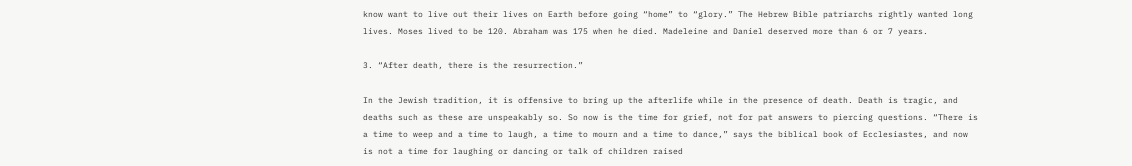know want to live out their lives on Earth before going “home” to “glory.” The Hebrew Bible patriarchs rightly wanted long lives. Moses lived to be 120. Abraham was 175 when he died. Madeleine and Daniel deserved more than 6 or 7 years.

3. “After death, there is the resurrection.”

In the Jewish tradition, it is offensive to bring up the afterlife while in the presence of death. Death is tragic, and deaths such as these are unspeakably so. So now is the time for grief, not for pat answers to piercing questions. “There is a time to weep and a time to laugh, a time to mourn and a time to dance,” says the biblical book of Ecclesiastes, and now is not a time for laughing or dancing or talk of children raised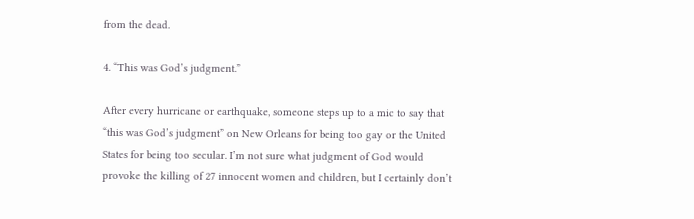from the dead.

4. “This was God’s judgment.”

After every hurricane or earthquake, someone steps up to a mic to say that “this was God’s judgment” on New Orleans for being too gay or the United States for being too secular. I’m not sure what judgment of God would provoke the killing of 27 innocent women and children, but I certainly don’t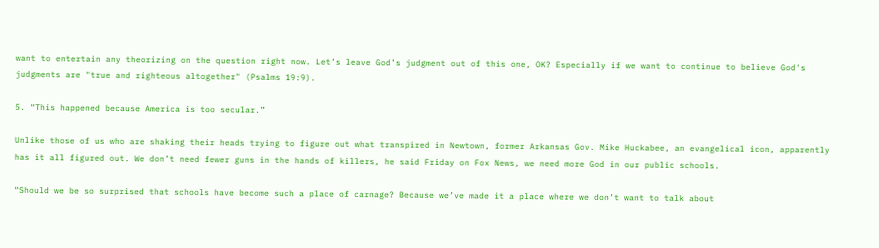want to entertain any theorizing on the question right now. Let’s leave God’s judgment out of this one, OK? Especially if we want to continue to believe God's judgments are "true and righteous altogether" (Psalms 19:9).

5. “This happened because America is too secular.”

Unlike those of us who are shaking their heads trying to figure out what transpired in Newtown, former Arkansas Gov. Mike Huckabee, an evangelical icon, apparently has it all figured out. We don’t need fewer guns in the hands of killers, he said Friday on Fox News, we need more God in our public schools.

“Should we be so surprised that schools have become such a place of carnage? Because we’ve made it a place where we don’t want to talk about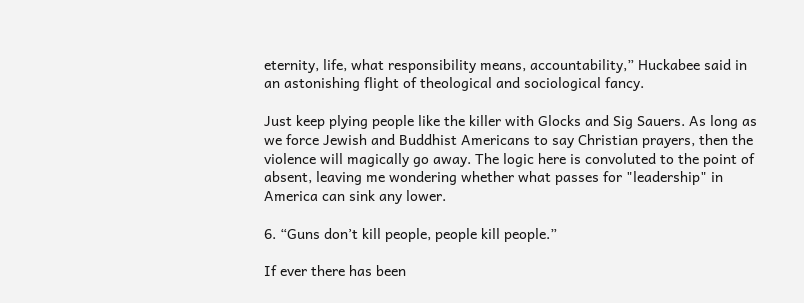eternity, life, what responsibility means, accountability,” Huckabee said in an astonishing flight of theological and sociological fancy.

Just keep plying people like the killer with Glocks and Sig Sauers. As long as we force Jewish and Buddhist Americans to say Christian prayers, then the violence will magically go away. The logic here is convoluted to the point of absent, leaving me wondering whether what passes for "leadership" in America can sink any lower.

6. “Guns don’t kill people, people kill people.”

If ever there has been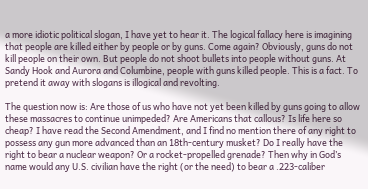a more idiotic political slogan, I have yet to hear it. The logical fallacy here is imagining that people are killed either by people or by guns. Come again? Obviously, guns do not kill people on their own. But people do not shoot bullets into people without guns. At Sandy Hook and Aurora and Columbine, people with guns killed people. This is a fact. To pretend it away with slogans is illogical and revolting.

The question now is: Are those of us who have not yet been killed by guns going to allow these massacres to continue unimpeded? Are Americans that callous? Is life here so cheap? I have read the Second Amendment, and I find no mention there of any right to possess any gun more advanced than an 18th-century musket? Do I really have the right to bear a nuclear weapon? Or a rocket-propelled grenade? Then why in God’s name would any U.S. civilian have the right (or the need) to bear a .223-caliber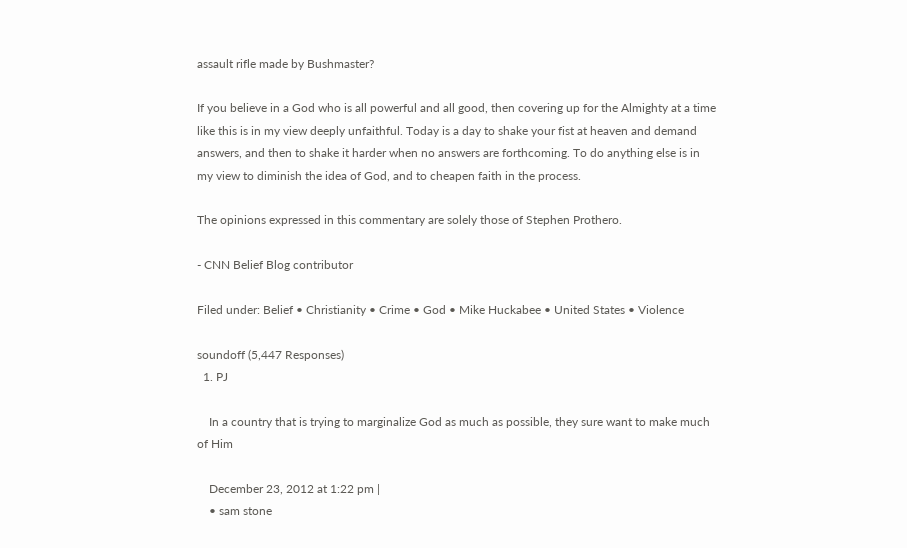assault rifle made by Bushmaster?

If you believe in a God who is all powerful and all good, then covering up for the Almighty at a time like this is in my view deeply unfaithful. Today is a day to shake your fist at heaven and demand answers, and then to shake it harder when no answers are forthcoming. To do anything else is in my view to diminish the idea of God, and to cheapen faith in the process.

The opinions expressed in this commentary are solely those of Stephen Prothero.

- CNN Belief Blog contributor

Filed under: Belief • Christianity • Crime • God • Mike Huckabee • United States • Violence

soundoff (5,447 Responses)
  1. PJ

    In a country that is trying to marginalize God as much as possible, they sure want to make much of Him

    December 23, 2012 at 1:22 pm |
    • sam stone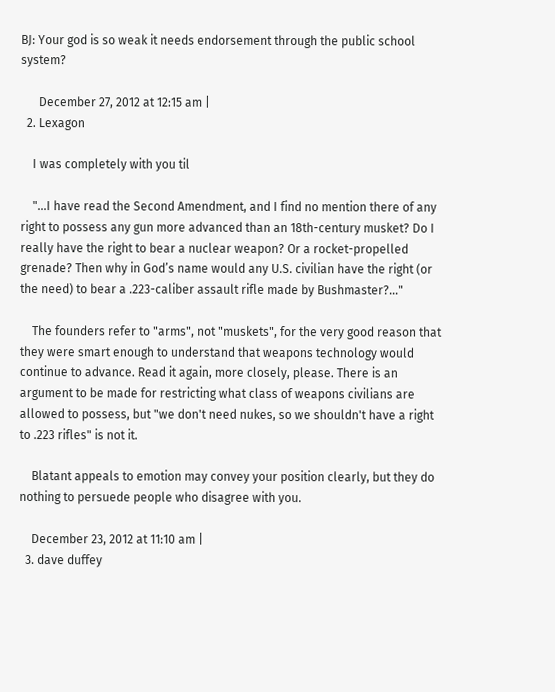BJ: Your god is so weak it needs endorsement through the public school system?

      December 27, 2012 at 12:15 am |
  2. Lexagon

    I was completely with you til

    "...I have read the Second Amendment, and I find no mention there of any right to possess any gun more advanced than an 18th-century musket? Do I really have the right to bear a nuclear weapon? Or a rocket-propelled grenade? Then why in God’s name would any U.S. civilian have the right (or the need) to bear a .223-caliber assault rifle made by Bushmaster?..."

    The founders refer to "arms", not "muskets", for the very good reason that they were smart enough to understand that weapons technology would continue to advance. Read it again, more closely, please. There is an argument to be made for restricting what class of weapons civilians are allowed to possess, but "we don't need nukes, so we shouldn't have a right to .223 rifles" is not it.

    Blatant appeals to emotion may convey your position clearly, but they do nothing to persuede people who disagree with you.

    December 23, 2012 at 11:10 am |
  3. dave duffey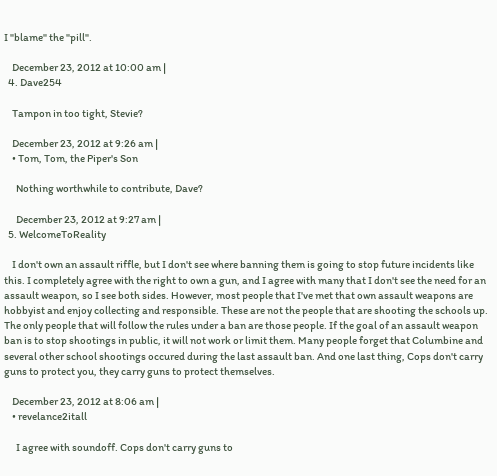I "blame" the "pill".

    December 23, 2012 at 10:00 am |
  4. Dave254

    Tampon in too tight, Stevie?

    December 23, 2012 at 9:26 am |
    • Tom, Tom, the Piper's Son

      Nothing worthwhile to contribute, Dave?

      December 23, 2012 at 9:27 am |
  5. WelcomeToReality

    I don't own an assault riffle, but I don't see where banning them is going to stop future incidents like this. I completely agree with the right to own a gun, and I agree with many that I don't see the need for an assault weapon, so I see both sides. However, most people that I've met that own assault weapons are hobbyist and enjoy collecting and responsible. These are not the people that are shooting the schools up. The only people that will follow the rules under a ban are those people. If the goal of an assault weapon ban is to stop shootings in public, it will not work or limit them. Many people forget that Columbine and several other school shootings occured during the last assault ban. And one last thing, Cops don't carry guns to protect you, they carry guns to protect themselves.

    December 23, 2012 at 8:06 am |
    • revelance2itall

      I agree with soundoff. Cops don't carry guns to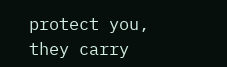protect you, they carry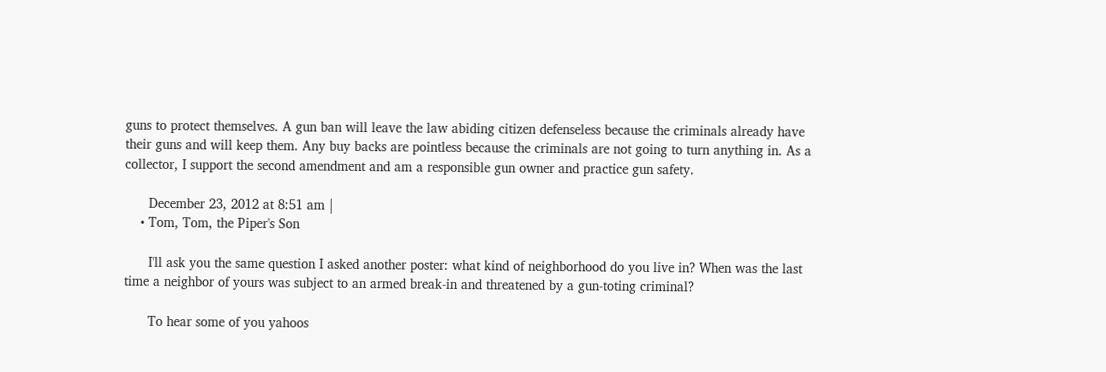guns to protect themselves. A gun ban will leave the law abiding citizen defenseless because the criminals already have their guns and will keep them. Any buy backs are pointless because the criminals are not going to turn anything in. As a collector, I support the second amendment and am a responsible gun owner and practice gun safety.

      December 23, 2012 at 8:51 am |
    • Tom, Tom, the Piper's Son

      I'll ask you the same question I asked another poster: what kind of neighborhood do you live in? When was the last time a neighbor of yours was subject to an armed break-in and threatened by a gun-toting criminal?

      To hear some of you yahoos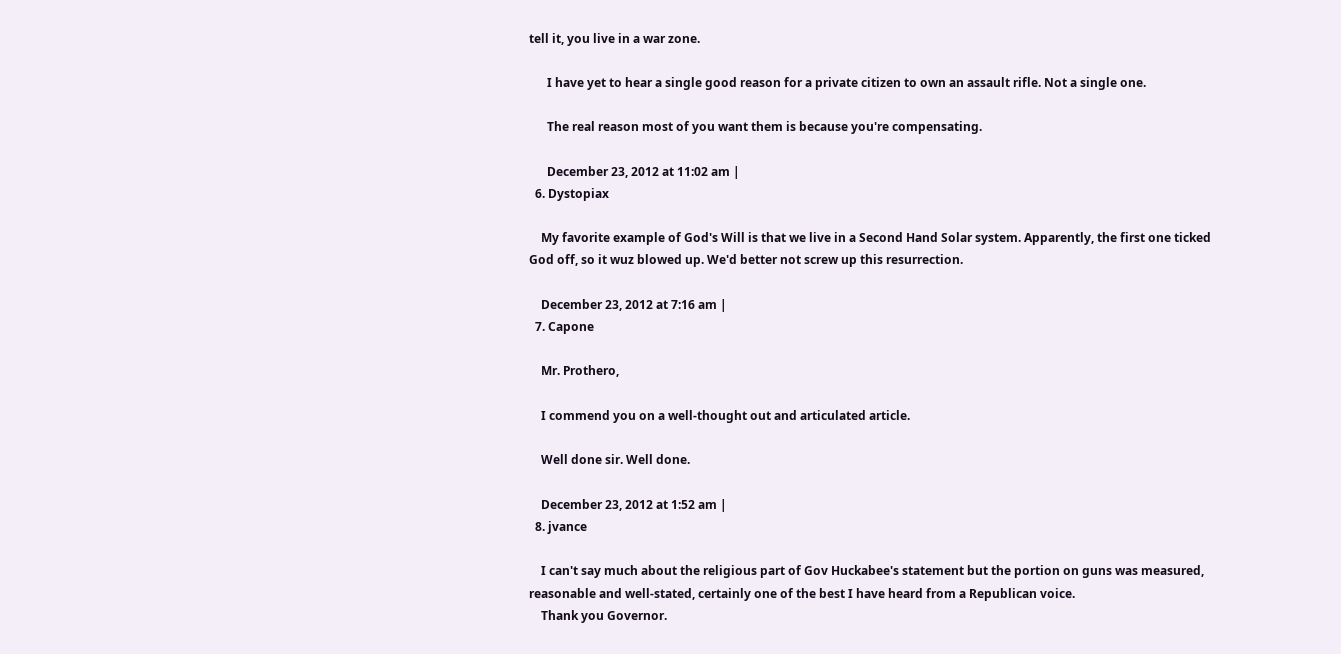tell it, you live in a war zone.

      I have yet to hear a single good reason for a private citizen to own an assault rifle. Not a single one.

      The real reason most of you want them is because you're compensating.

      December 23, 2012 at 11:02 am |
  6. Dystopiax

    My favorite example of God's Will is that we live in a Second Hand Solar system. Apparently, the first one ticked God off, so it wuz blowed up. We'd better not screw up this resurrection.

    December 23, 2012 at 7:16 am |
  7. Capone

    Mr. Prothero,

    I commend you on a well-thought out and articulated article.

    Well done sir. Well done.

    December 23, 2012 at 1:52 am |
  8. jvance

    I can't say much about the religious part of Gov Huckabee's statement but the portion on guns was measured, reasonable and well-stated, certainly one of the best I have heard from a Republican voice.
    Thank you Governor.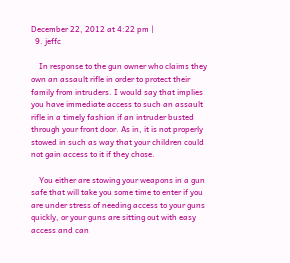December 22, 2012 at 4:22 pm |
  9. jeffc

    In response to the gun owner who claims they own an assault rifle in order to protect their family from intruders. I would say that implies you have immediate access to such an assault rifle in a timely fashion if an intruder busted through your front door. As in, it is not properly stowed in such as way that your children could not gain access to it if they chose.

    You either are stowing your weapons in a gun safe that will take you some time to enter if you are under stress of needing access to your guns quickly, or your guns are sitting out with easy access and can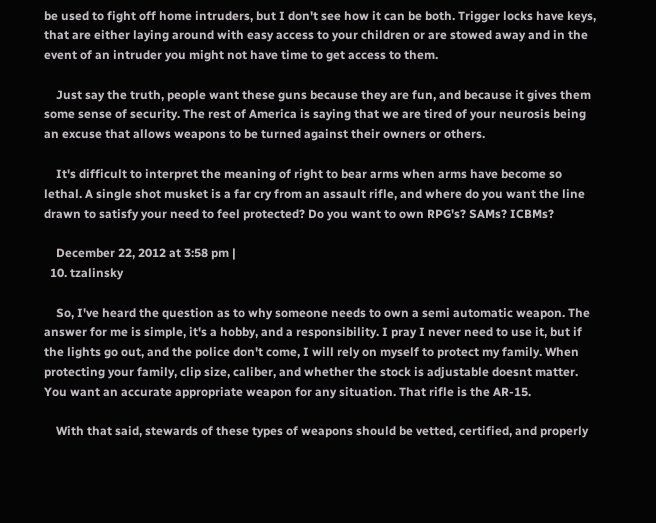be used to fight off home intruders, but I don't see how it can be both. Trigger locks have keys, that are either laying around with easy access to your children or are stowed away and in the event of an intruder you might not have time to get access to them.

    Just say the truth, people want these guns because they are fun, and because it gives them some sense of security. The rest of America is saying that we are tired of your neurosis being an excuse that allows weapons to be turned against their owners or others.

    It's difficult to interpret the meaning of right to bear arms when arms have become so lethal. A single shot musket is a far cry from an assault rifle, and where do you want the line drawn to satisfy your need to feel protected? Do you want to own RPG's? SAMs? ICBMs?

    December 22, 2012 at 3:58 pm |
  10. tzalinsky

    So, I've heard the question as to why someone needs to own a semi automatic weapon. The answer for me is simple, it's a hobby, and a responsibility. I pray I never need to use it, but if the lights go out, and the police don't come, I will rely on myself to protect my family. When protecting your family, clip size, caliber, and whether the stock is adjustable doesnt matter. You want an accurate appropriate weapon for any situation. That rifle is the AR-15.

    With that said, stewards of these types of weapons should be vetted, certified, and properly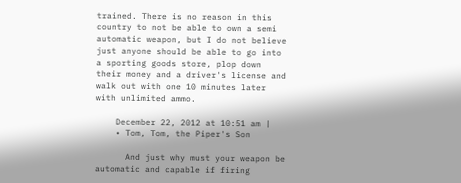trained. There is no reason in this country to not be able to own a semi automatic weapon, but I do not believe just anyone should be able to go into a sporting goods store, plop down their money and a driver's license and walk out with one 10 minutes later with unlimited ammo.

    December 22, 2012 at 10:51 am |
    • Tom, Tom, the Piper's Son

      And just why must your weapon be automatic and capable if firing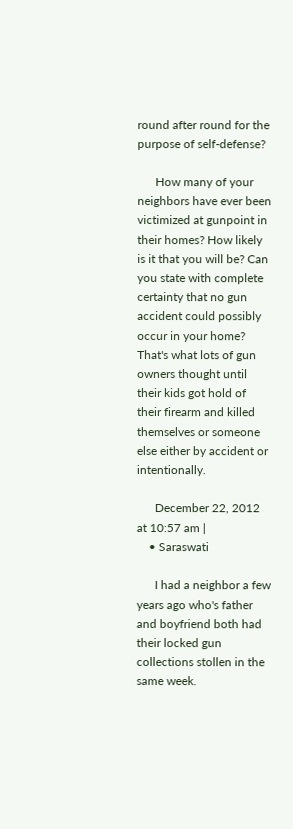round after round for the purpose of self-defense?

      How many of your neighbors have ever been victimized at gunpoint in their homes? How likely is it that you will be? Can you state with complete certainty that no gun accident could possibly occur in your home? That's what lots of gun owners thought until their kids got hold of their firearm and killed themselves or someone else either by accident or intentionally.

      December 22, 2012 at 10:57 am |
    • Saraswati

      I had a neighbor a few years ago who's father and boyfriend both had their locked gun collections stollen in the same week.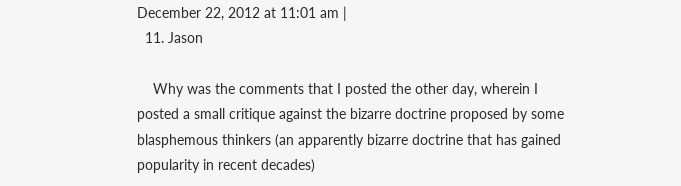December 22, 2012 at 11:01 am |
  11. Jason

    Why was the comments that I posted the other day, wherein I posted a small critique against the bizarre doctrine proposed by some blasphemous thinkers (an apparently bizarre doctrine that has gained popularity in recent decades)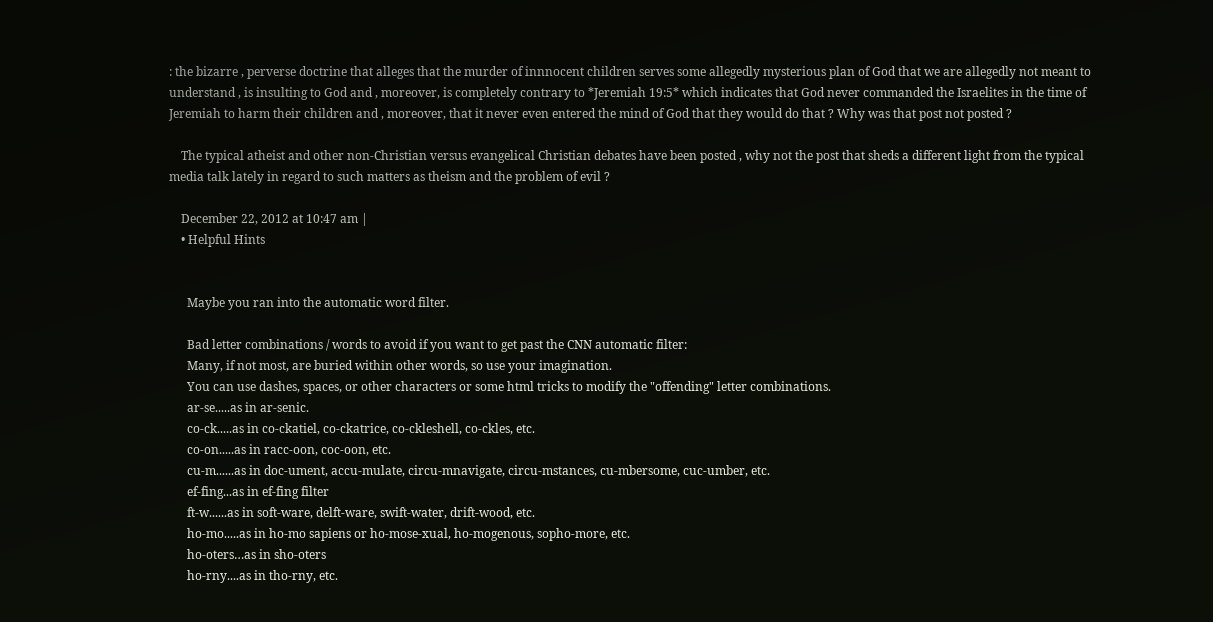: the bizarre , perverse doctrine that alleges that the murder of innnocent children serves some allegedly mysterious plan of God that we are allegedly not meant to understand , is insulting to God and , moreover, is completely contrary to *Jeremiah 19:5* which indicates that God never commanded the Israelites in the time of Jeremiah to harm their children and , moreover, that it never even entered the mind of God that they would do that ? Why was that post not posted ?

    The typical atheist and other non-Christian versus evangelical Christian debates have been posted , why not the post that sheds a different light from the typical media talk lately in regard to such matters as theism and the problem of evil ?

    December 22, 2012 at 10:47 am |
    • Helpful Hints


      Maybe you ran into the automatic word filter.

      Bad letter combinations / words to avoid if you want to get past the CNN automatic filter:
      Many, if not most, are buried within other words, so use your imagination.
      You can use dashes, spaces, or other characters or some html tricks to modify the "offending" letter combinations.
      ar-se.....as in ar-senic.
      co-ck.....as in co-ckatiel, co-ckatrice, co-ckleshell, co-ckles, etc.
      co-on.....as in racc-oon, coc-oon, etc.
      cu-m......as in doc-ument, accu-mulate, circu-mnavigate, circu-mstances, cu-mbersome, cuc-umber, etc.
      ef-fing...as in ef-fing filter
      ft-w......as in soft-ware, delft-ware, swift-water, drift-wood, etc.
      ho-mo.....as in ho-mo sapiens or ho-mose-xual, ho-mogenous, sopho-more, etc.
      ho-oters…as in sho-oters
      ho-rny....as in tho-rny, etc.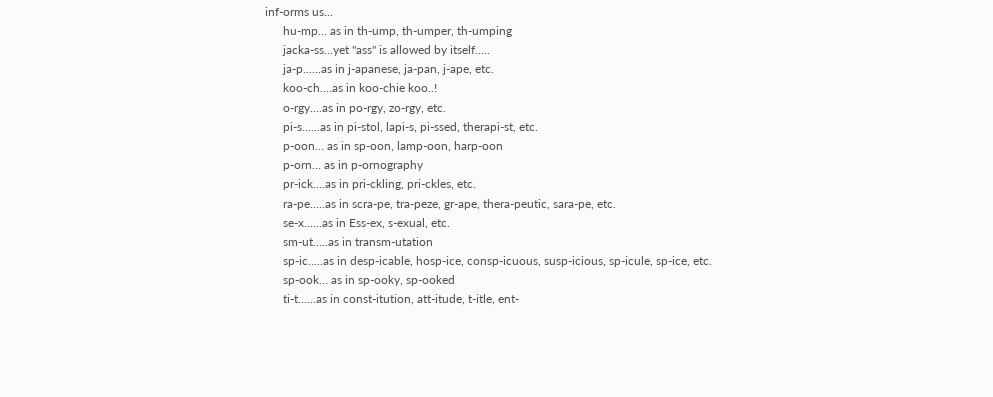inf-orms us…
      hu-mp… as in th-ump, th-umper, th-umping
      jacka-ss...yet "ass" is allowed by itself.....
      ja-p......as in j-apanese, ja-pan, j-ape, etc.
      koo-ch....as in koo-chie koo..!
      o-rgy….as in po-rgy, zo-rgy, etc.
      pi-s......as in pi-stol, lapi-s, pi-ssed, therapi-st, etc.
      p-oon… as in sp-oon, lamp-oon, harp-oon
      p-orn… as in p-ornography
      pr-ick....as in pri-ckling, pri-ckles, etc.
      ra-pe.....as in scra-pe, tra-peze, gr-ape, thera-peutic, sara-pe, etc.
      se-x......as in Ess-ex, s-exual, etc.
      sm-ut…..as in transm-utation
      sp-ic.....as in desp-icable, hosp-ice, consp-icuous, susp-icious, sp-icule, sp-ice, etc.
      sp-ook… as in sp-ooky, sp-ooked
      ti-t......as in const-itution, att-itude, t-itle, ent-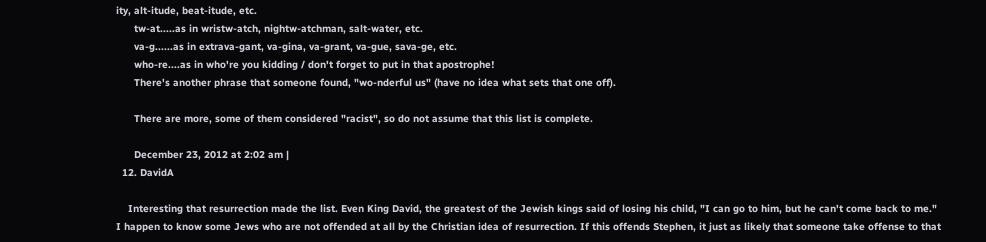ity, alt-itude, beat-itude, etc.
      tw-at.....as in wristw-atch, nightw-atchman, salt-water, etc.
      va-g......as in extrava-gant, va-gina, va-grant, va-gue, sava-ge, etc.
      who-re....as in who're you kidding / don't forget to put in that apostrophe!
      There's another phrase that someone found, "wo-nderful us" (have no idea what sets that one off).

      There are more, some of them considered "racist", so do not assume that this list is complete.

      December 23, 2012 at 2:02 am |
  12. DavidA

    Interesting that resurrection made the list. Even King David, the greatest of the Jewish kings said of losing his child, "I can go to him, but he can't come back to me." I happen to know some Jews who are not offended at all by the Christian idea of resurrection. If this offends Stephen, it just as likely that someone take offense to that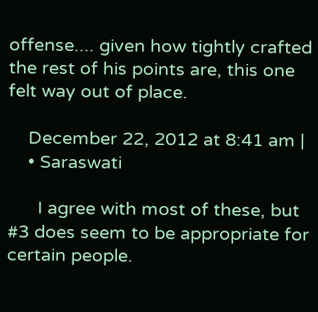offense.... given how tightly crafted the rest of his points are, this one felt way out of place.

    December 22, 2012 at 8:41 am |
    • Saraswati

      I agree with most of these, but #3 does seem to be appropriate for certain people.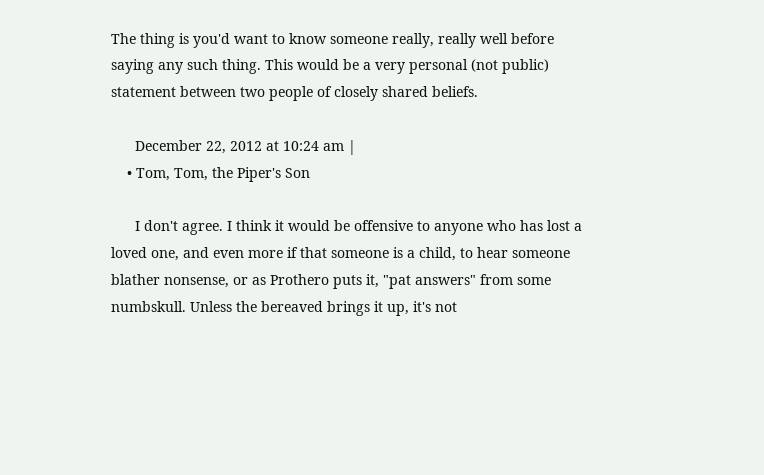The thing is you'd want to know someone really, really well before saying any such thing. This would be a very personal (not public) statement between two people of closely shared beliefs.

      December 22, 2012 at 10:24 am |
    • Tom, Tom, the Piper's Son

      I don't agree. I think it would be offensive to anyone who has lost a loved one, and even more if that someone is a child, to hear someone blather nonsense, or as Prothero puts it, "pat answers" from some numbskull. Unless the bereaved brings it up, it's not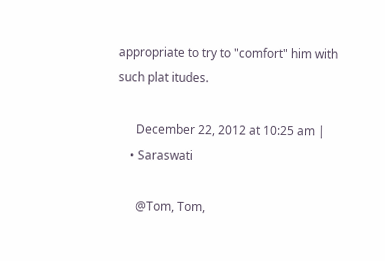appropriate to try to "comfort" him with such plat itudes.

      December 22, 2012 at 10:25 am |
    • Saraswati

      @Tom, Tom,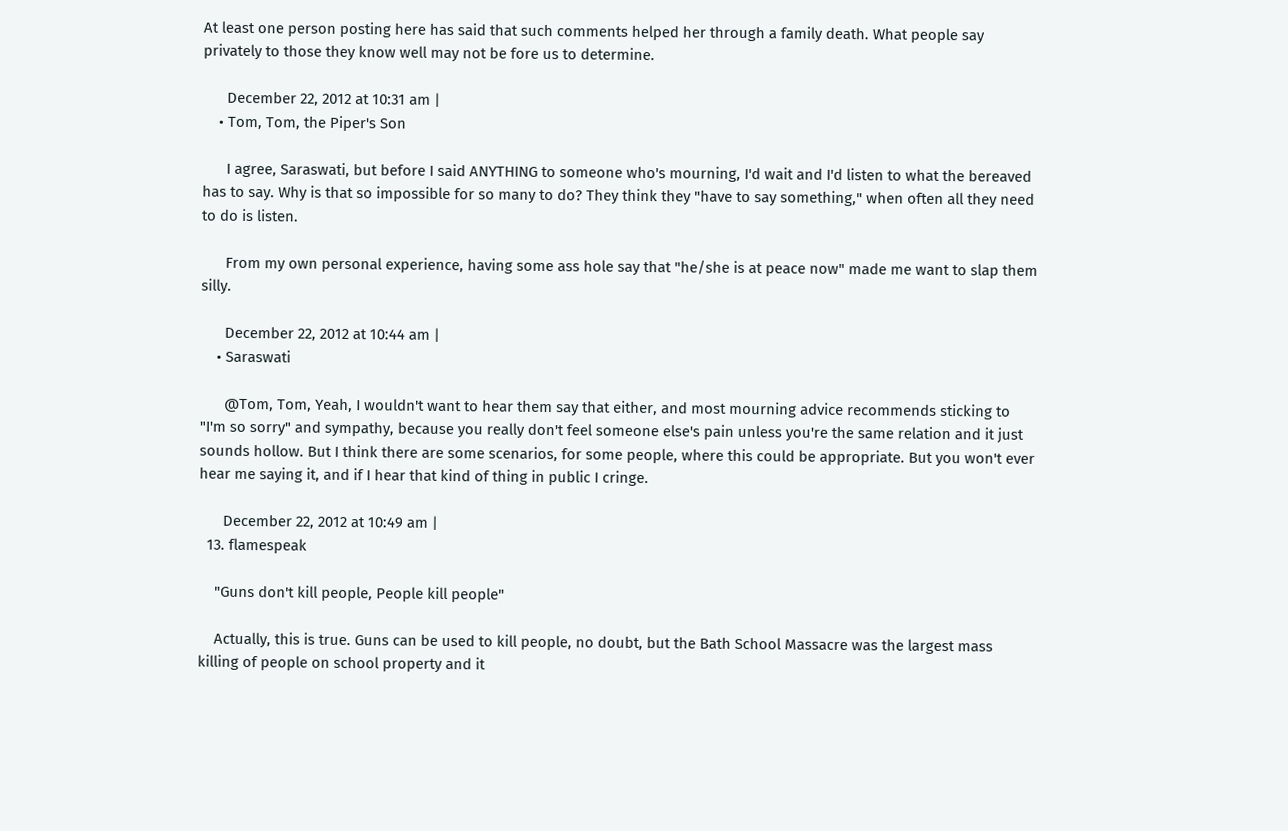At least one person posting here has said that such comments helped her through a family death. What people say privately to those they know well may not be fore us to determine.

      December 22, 2012 at 10:31 am |
    • Tom, Tom, the Piper's Son

      I agree, Saraswati, but before I said ANYTHING to someone who's mourning, I'd wait and I'd listen to what the bereaved has to say. Why is that so impossible for so many to do? They think they "have to say something," when often all they need to do is listen.

      From my own personal experience, having some ass hole say that "he/she is at peace now" made me want to slap them silly.

      December 22, 2012 at 10:44 am |
    • Saraswati

      @Tom, Tom, Yeah, I wouldn't want to hear them say that either, and most mourning advice recommends sticking to "I'm so sorry" and sympathy, because you really don't feel someone else's pain unless you're the same relation and it just sounds hollow. But I think there are some scenarios, for some people, where this could be appropriate. But you won't ever hear me saying it, and if I hear that kind of thing in public I cringe.

      December 22, 2012 at 10:49 am |
  13. flamespeak

    "Guns don't kill people, People kill people"

    Actually, this is true. Guns can be used to kill people, no doubt, but the Bath School Massacre was the largest mass killing of people on school property and it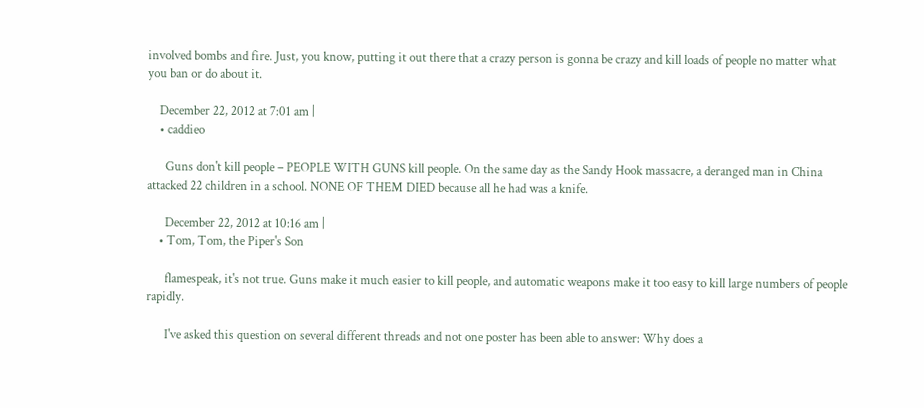involved bombs and fire. Just, you know, putting it out there that a crazy person is gonna be crazy and kill loads of people no matter what you ban or do about it.

    December 22, 2012 at 7:01 am |
    • caddieo

      Guns don't kill people – PEOPLE WITH GUNS kill people. On the same day as the Sandy Hook massacre, a deranged man in China attacked 22 children in a school. NONE OF THEM DIED because all he had was a knife.

      December 22, 2012 at 10:16 am |
    • Tom, Tom, the Piper's Son

      flamespeak, it's not true. Guns make it much easier to kill people, and automatic weapons make it too easy to kill large numbers of people rapidly.

      I've asked this question on several different threads and not one poster has been able to answer: Why does a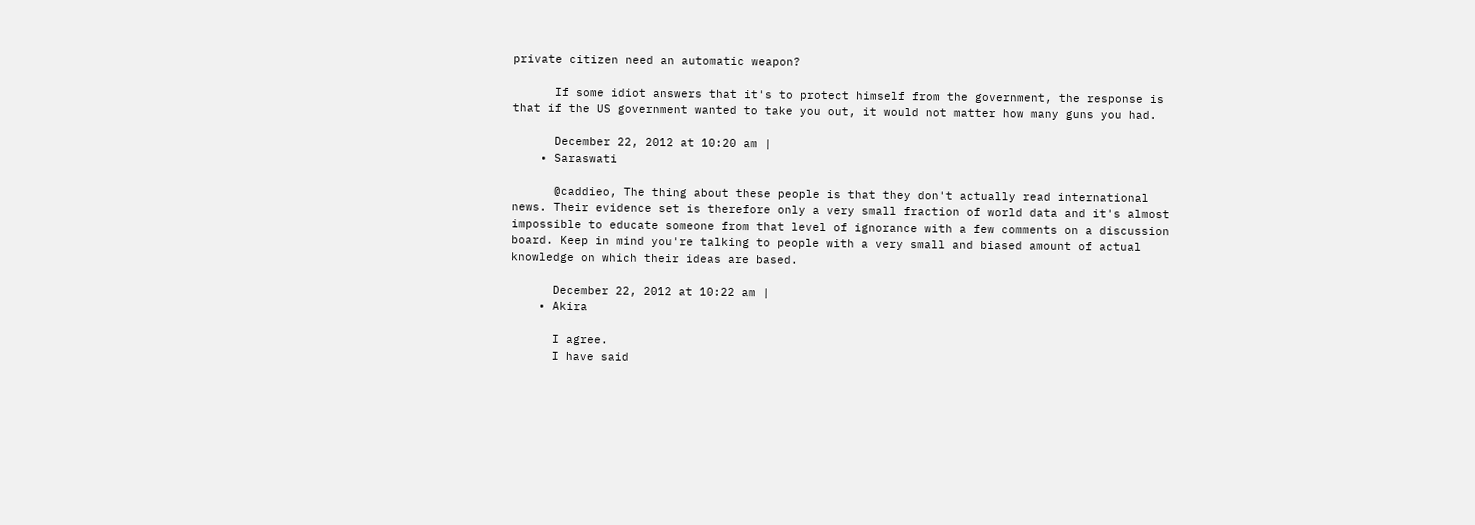private citizen need an automatic weapon?

      If some idiot answers that it's to protect himself from the government, the response is that if the US government wanted to take you out, it would not matter how many guns you had.

      December 22, 2012 at 10:20 am |
    • Saraswati

      @caddieo, The thing about these people is that they don't actually read international news. Their evidence set is therefore only a very small fraction of world data and it's almost impossible to educate someone from that level of ignorance with a few comments on a discussion board. Keep in mind you're talking to people with a very small and biased amount of actual knowledge on which their ideas are based.

      December 22, 2012 at 10:22 am |
    • Akira

      I agree.
      I have said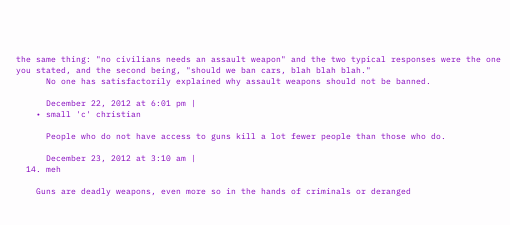the same thing: "no civilians needs an assault weapon" and the two typical responses were the one you stated, and the second being, "should we ban cars, blah blah blah."
      No one has satisfactorily explained why assault weapons should not be banned.

      December 22, 2012 at 6:01 pm |
    • small 'c' christian

      People who do not have access to guns kill a lot fewer people than those who do.

      December 23, 2012 at 3:10 am |
  14. meh

    Guns are deadly weapons, even more so in the hands of criminals or deranged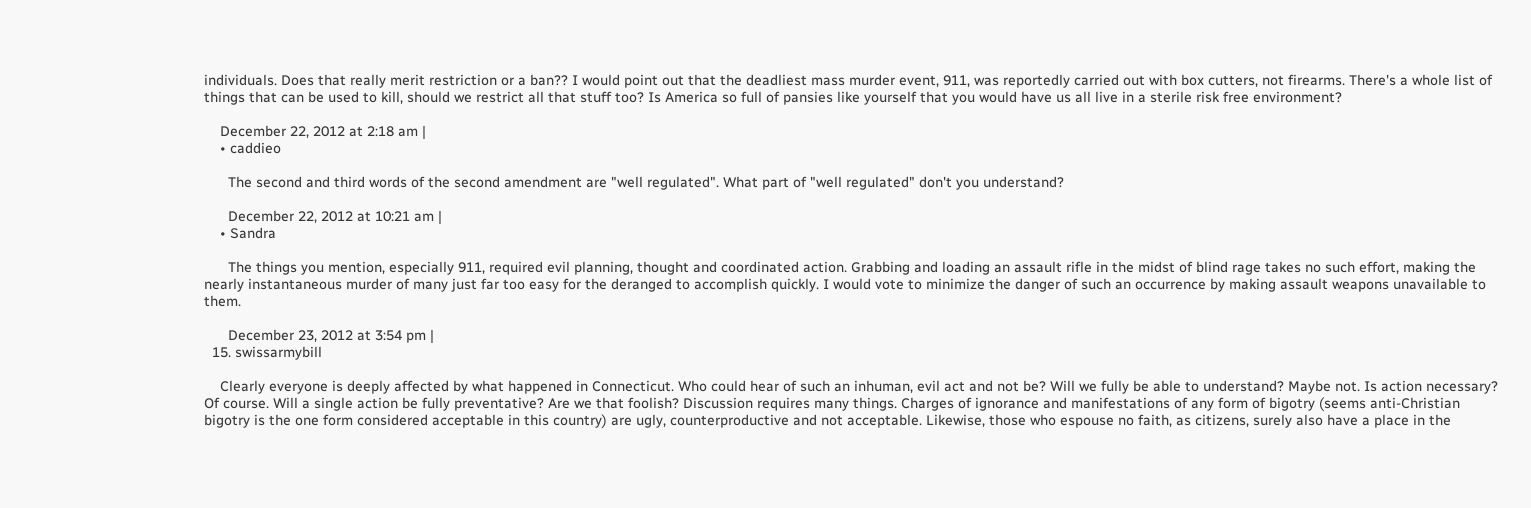individuals. Does that really merit restriction or a ban?? I would point out that the deadliest mass murder event, 911, was reportedly carried out with box cutters, not firearms. There's a whole list of things that can be used to kill, should we restrict all that stuff too? Is America so full of pansies like yourself that you would have us all live in a sterile risk free environment?

    December 22, 2012 at 2:18 am |
    • caddieo

      The second and third words of the second amendment are "well regulated". What part of "well regulated" don't you understand?

      December 22, 2012 at 10:21 am |
    • Sandra

      The things you mention, especially 911, required evil planning, thought and coordinated action. Grabbing and loading an assault rifle in the midst of blind rage takes no such effort, making the nearly instantaneous murder of many just far too easy for the deranged to accomplish quickly. I would vote to minimize the danger of such an occurrence by making assault weapons unavailable to them.

      December 23, 2012 at 3:54 pm |
  15. swissarmybill

    Clearly everyone is deeply affected by what happened in Connecticut. Who could hear of such an inhuman, evil act and not be? Will we fully be able to understand? Maybe not. Is action necessary? Of course. Will a single action be fully preventative? Are we that foolish? Discussion requires many things. Charges of ignorance and manifestations of any form of bigotry (seems anti-Christian bigotry is the one form considered acceptable in this country) are ugly, counterproductive and not acceptable. Likewise, those who espouse no faith, as citizens, surely also have a place in the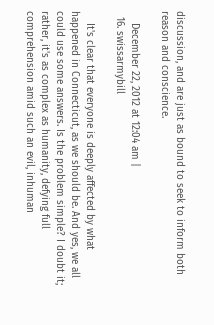discussion, and are just as bound to seek to inform both reason and conscience.

    December 22, 2012 at 12:04 am |
  16. swissarmybill

    It's clear that everyone is deeply affected by what happened in Connecticut, as we should be. And yes, we all could use some answers. Is the problem simple? I doubt it; rather, it's as complex as humanity, defying full comprehension amid such an evil, inhuman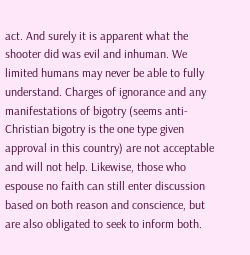act. And surely it is apparent what the shooter did was evil and inhuman. We limited humans may never be able to fully understand. Charges of ignorance and any manifestations of bigotry (seems anti-Christian bigotry is the one type given approval in this country) are not acceptable and will not help. Likewise, those who espouse no faith can still enter discussion based on both reason and conscience, but are also obligated to seek to inform both.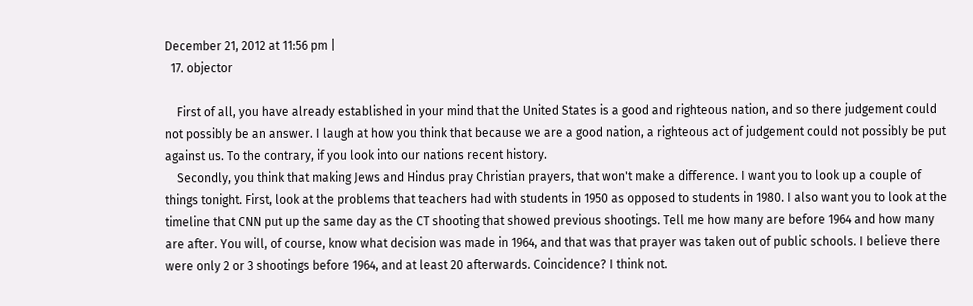December 21, 2012 at 11:56 pm |
  17. objector

    First of all, you have already established in your mind that the United States is a good and righteous nation, and so there judgement could not possibly be an answer. I laugh at how you think that because we are a good nation, a righteous act of judgement could not possibly be put against us. To the contrary, if you look into our nations recent history.
    Secondly, you think that making Jews and Hindus pray Christian prayers, that won't make a difference. I want you to look up a couple of things tonight. First, look at the problems that teachers had with students in 1950 as opposed to students in 1980. I also want you to look at the timeline that CNN put up the same day as the CT shooting that showed previous shootings. Tell me how many are before 1964 and how many are after. You will, of course, know what decision was made in 1964, and that was that prayer was taken out of public schools. I believe there were only 2 or 3 shootings before 1964, and at least 20 afterwards. Coincidence? I think not.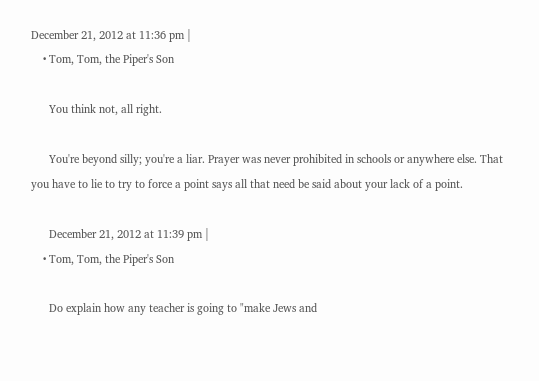December 21, 2012 at 11:36 pm |
    • Tom, Tom, the Piper's Son

      You think not, all right.

      You're beyond silly; you're a liar. Prayer was never prohibited in schools or anywhere else. That you have to lie to try to force a point says all that need be said about your lack of a point.

      December 21, 2012 at 11:39 pm |
    • Tom, Tom, the Piper's Son

      Do explain how any teacher is going to "make Jews and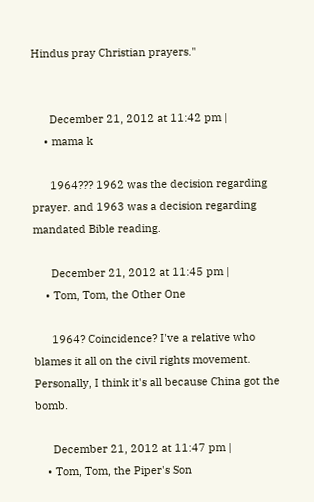Hindus pray Christian prayers."


      December 21, 2012 at 11:42 pm |
    • mama k

      1964??? 1962 was the decision regarding prayer. and 1963 was a decision regarding mandated Bible reading.

      December 21, 2012 at 11:45 pm |
    • Tom, Tom, the Other One

      1964? Coincidence? I've a relative who blames it all on the civil rights movement. Personally, I think it's all because China got the bomb.

      December 21, 2012 at 11:47 pm |
    • Tom, Tom, the Piper's Son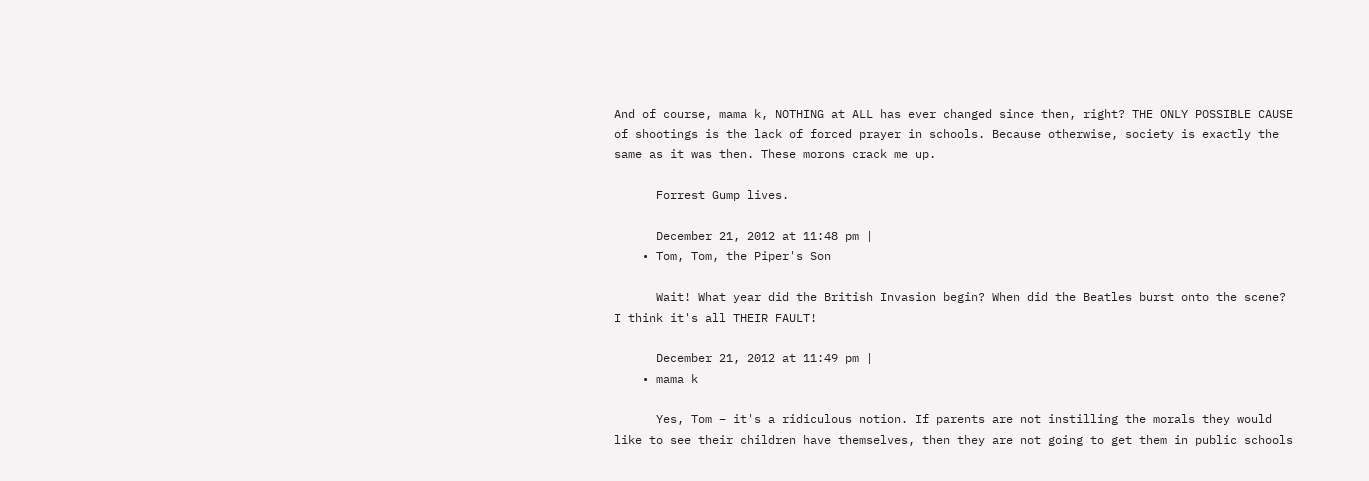And of course, mama k, NOTHING at ALL has ever changed since then, right? THE ONLY POSSIBLE CAUSE of shootings is the lack of forced prayer in schools. Because otherwise, society is exactly the same as it was then. These morons crack me up.

      Forrest Gump lives.

      December 21, 2012 at 11:48 pm |
    • Tom, Tom, the Piper's Son

      Wait! What year did the British Invasion begin? When did the Beatles burst onto the scene? I think it's all THEIR FAULT!

      December 21, 2012 at 11:49 pm |
    • mama k

      Yes, Tom – it's a ridiculous notion. If parents are not instilling the morals they would like to see their children have themselves, then they are not going to get them in public schools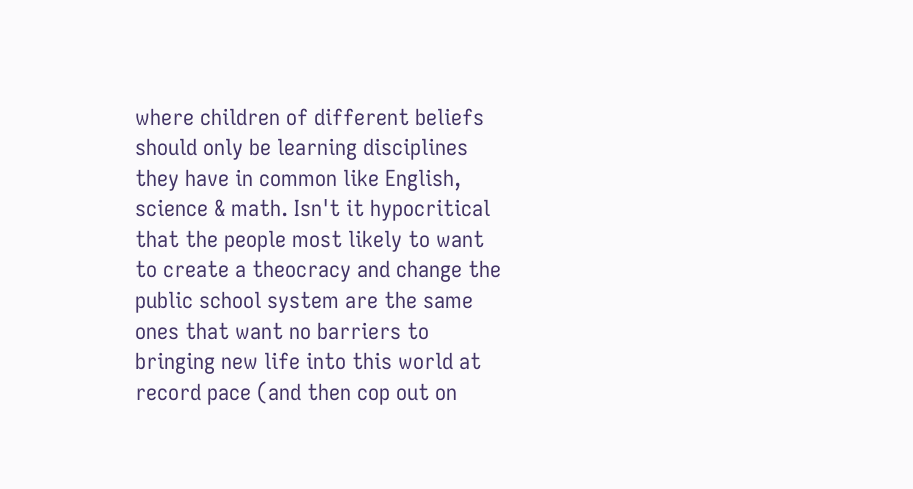where children of different beliefs should only be learning disciplines they have in common like English, science & math. Isn't it hypocritical that the people most likely to want to create a theocracy and change the public school system are the same ones that want no barriers to bringing new life into this world at record pace (and then cop out on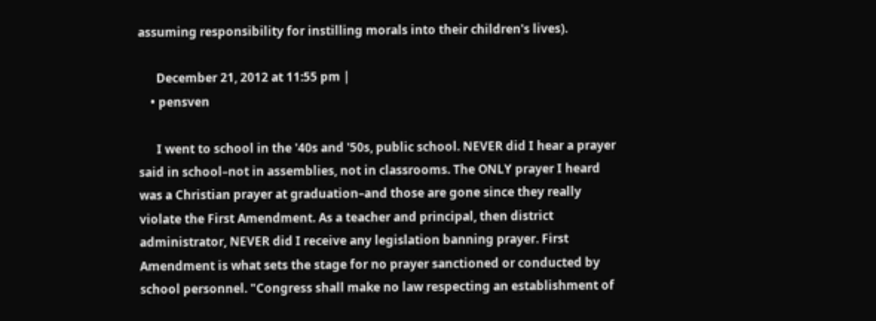assuming responsibility for instilling morals into their children's lives).

      December 21, 2012 at 11:55 pm |
    • pensven

      I went to school in the '40s and '50s, public school. NEVER did I hear a prayer said in school–not in assemblies, not in classrooms. The ONLY prayer I heard was a Christian prayer at graduation–and those are gone since they really violate the First Amendment. As a teacher and principal, then district administrator, NEVER did I receive any legislation banning prayer. First Amendment is what sets the stage for no prayer sanctioned or conducted by school personnel. "Congress shall make no law respecting an establishment of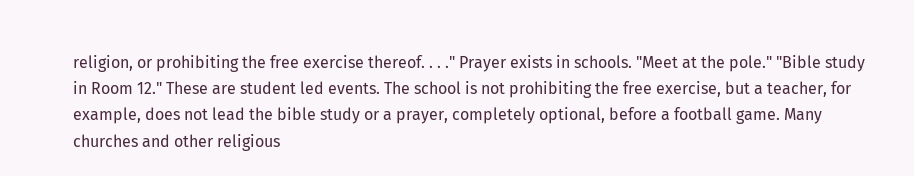religion, or prohibiting the free exercise thereof. . . ." Prayer exists in schools. "Meet at the pole." "Bible study in Room 12." These are student led events. The school is not prohibiting the free exercise, but a teacher, for example, does not lead the bible study or a prayer, completely optional, before a football game. Many churches and other religious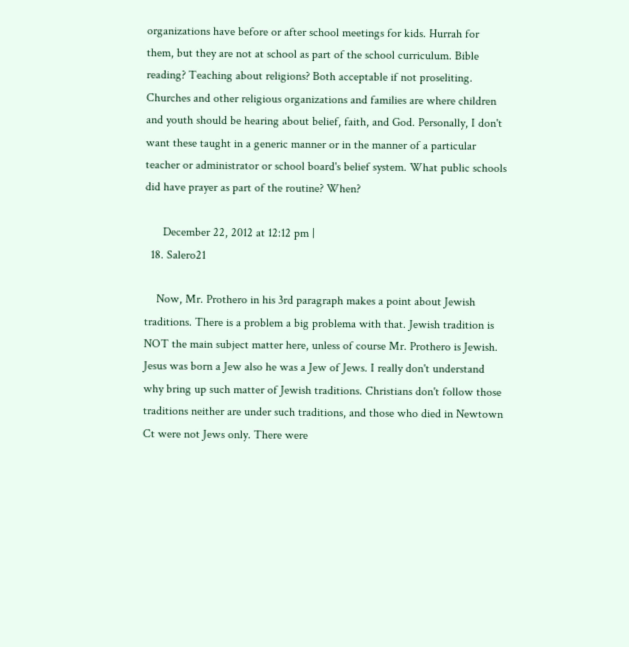organizations have before or after school meetings for kids. Hurrah for them, but they are not at school as part of the school curriculum. Bible reading? Teaching about religions? Both acceptable if not proseliting. Churches and other religious organizations and families are where children and youth should be hearing about belief, faith, and God. Personally, I don't want these taught in a generic manner or in the manner of a particular teacher or administrator or school board's belief system. What public schools did have prayer as part of the routine? When?

      December 22, 2012 at 12:12 pm |
  18. Salero21

    Now, Mr. Prothero in his 3rd paragraph makes a point about Jewish traditions. There is a problem a big problema with that. Jewish tradition is NOT the main subject matter here, unless of course Mr. Prothero is Jewish. Jesus was born a Jew also he was a Jew of Jews. I really don't understand why bring up such matter of Jewish traditions. Christians don't follow those traditions neither are under such traditions, and those who died in Newtown Ct were not Jews only. There were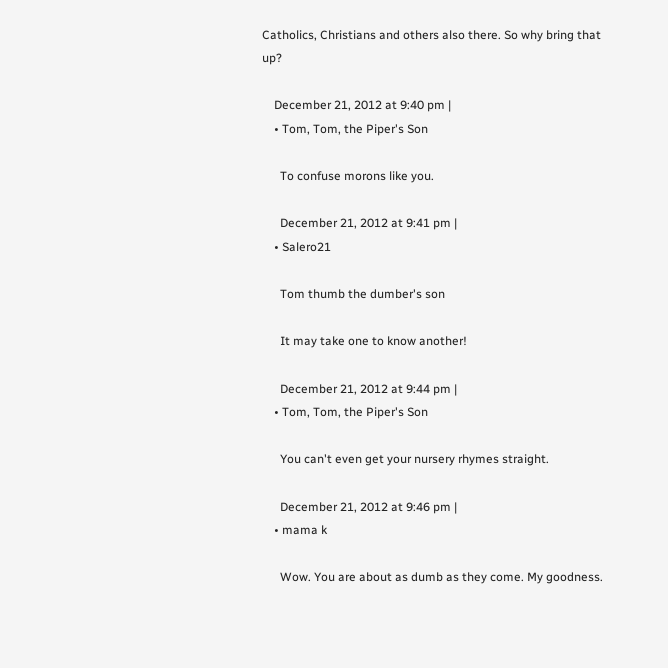Catholics, Christians and others also there. So why bring that up?

    December 21, 2012 at 9:40 pm |
    • Tom, Tom, the Piper's Son

      To confuse morons like you.

      December 21, 2012 at 9:41 pm |
    • Salero21

      Tom thumb the dumber's son

      It may take one to know another!

      December 21, 2012 at 9:44 pm |
    • Tom, Tom, the Piper's Son

      You can't even get your nursery rhymes straight.

      December 21, 2012 at 9:46 pm |
    • mama k

      Wow. You are about as dumb as they come. My goodness.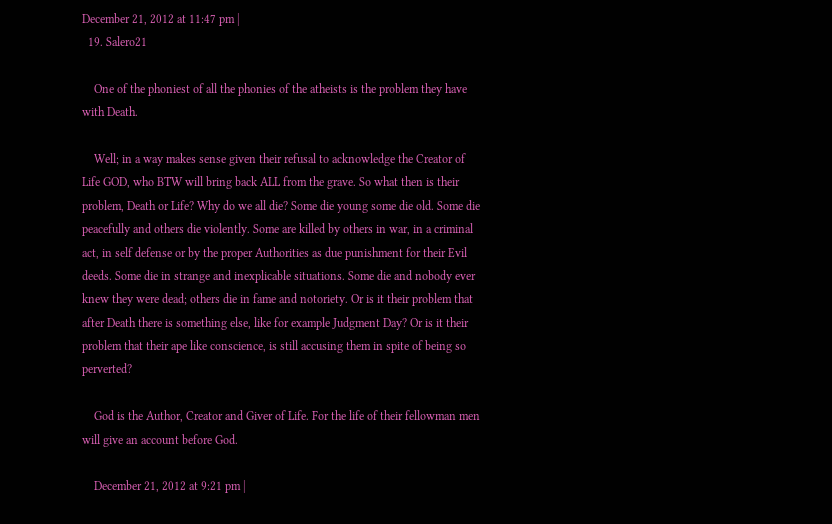December 21, 2012 at 11:47 pm |
  19. Salero21

    One of the phoniest of all the phonies of the atheists is the problem they have with Death.

    Well; in a way makes sense given their refusal to acknowledge the Creator of Life GOD, who BTW will bring back ALL from the grave. So what then is their problem, Death or Life? Why do we all die? Some die young some die old. Some die peacefully and others die violently. Some are killed by others in war, in a criminal act, in self defense or by the proper Authorities as due punishment for their Evil deeds. Some die in strange and inexplicable situations. Some die and nobody ever knew they were dead; others die in fame and notoriety. Or is it their problem that after Death there is something else, like for example Judgment Day? Or is it their problem that their ape like conscience, is still accusing them in spite of being so perverted?

    God is the Author, Creator and Giver of Life. For the life of their fellowman men will give an account before God.

    December 21, 2012 at 9:21 pm |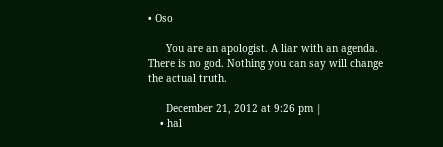• Oso

      You are an apologist. A liar with an agenda. There is no god. Nothing you can say will change the actual truth.

      December 21, 2012 at 9:26 pm |
    • hal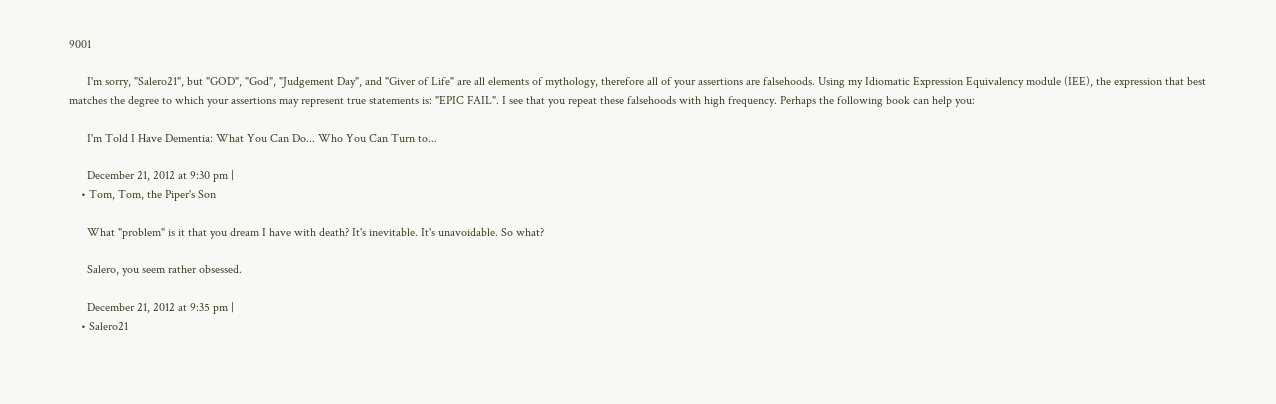9001

      I'm sorry, "Salero21", but "GOD", "God", "Judgement Day", and "Giver of Life" are all elements of mythology, therefore all of your assertions are falsehoods. Using my Idiomatic Expression Equivalency module (IEE), the expression that best matches the degree to which your assertions may represent true statements is: "EPIC FAIL". I see that you repeat these falsehoods with high frequency. Perhaps the following book can help you:

      I'm Told I Have Dementia: What You Can Do... Who You Can Turn to...

      December 21, 2012 at 9:30 pm |
    • Tom, Tom, the Piper's Son

      What "problem" is it that you dream I have with death? It's inevitable. It's unavoidable. So what?

      Salero, you seem rather obsessed.

      December 21, 2012 at 9:35 pm |
    • Salero21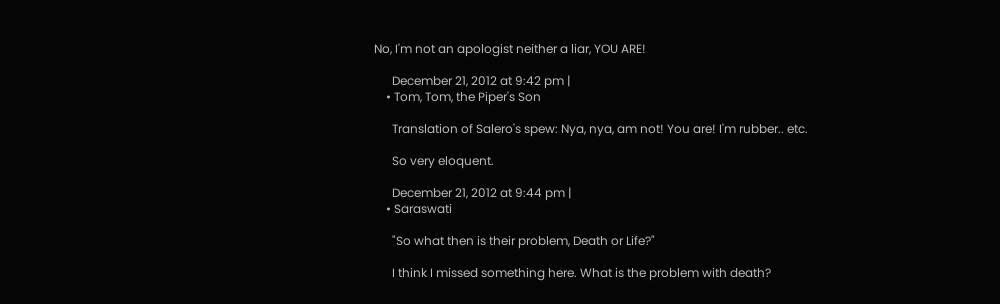No, I'm not an apologist neither a liar, YOU ARE!

      December 21, 2012 at 9:42 pm |
    • Tom, Tom, the Piper's Son

      Translation of Salero's spew: Nya, nya, am not! You are! I'm rubber.. etc.

      So very eloquent.

      December 21, 2012 at 9:44 pm |
    • Saraswati

      "So what then is their problem, Death or Life?"

      I think I missed something here. What is the problem with death?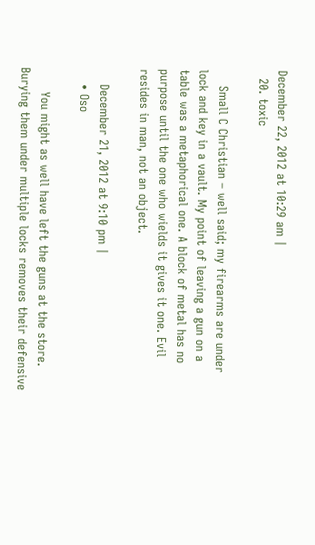December 22, 2012 at 10:29 am |
  20. toxic

    Small C Christian – well said; my firearms are under lock and key in a vault. My point of leaving a gun on a table was a metaphorical one. A block of metal has no purpose until the one who wields it gives it one. Evil resides in man, not an object.

    December 21, 2012 at 9:10 pm |
    • Oso

      You might as well have left the guns at the store. Burying them under multiple locks removes their defensive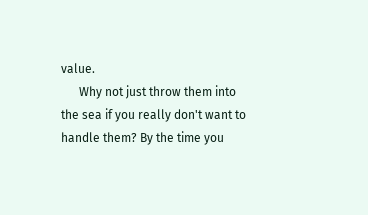value.
      Why not just throw them into the sea if you really don't want to handle them? By the time you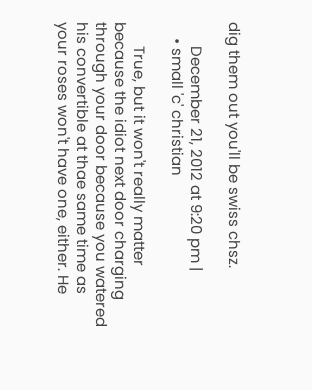dig them out you'll be swiss chsz.

      December 21, 2012 at 9:20 pm |
    • small 'c' christian

      True, but it won't really matter because the idiot next door charging through your door because you watered his convertible at thae same time as your roses won't have one, either. He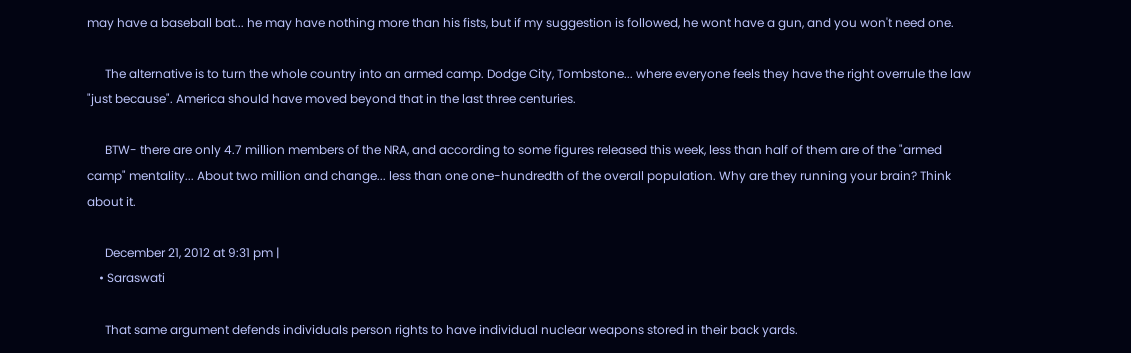may have a baseball bat... he may have nothing more than his fists, but if my suggestion is followed, he wont have a gun, and you won't need one.

      The alternative is to turn the whole country into an armed camp. Dodge City, Tombstone... where everyone feels they have the right overrule the law "just because". America should have moved beyond that in the last three centuries.

      BTW- there are only 4.7 million members of the NRA, and according to some figures released this week, less than half of them are of the "armed camp" mentality... About two million and change... less than one one-hundredth of the overall population. Why are they running your brain? Think about it.

      December 21, 2012 at 9:31 pm |
    • Saraswati

      That same argument defends individuals person rights to have individual nuclear weapons stored in their back yards.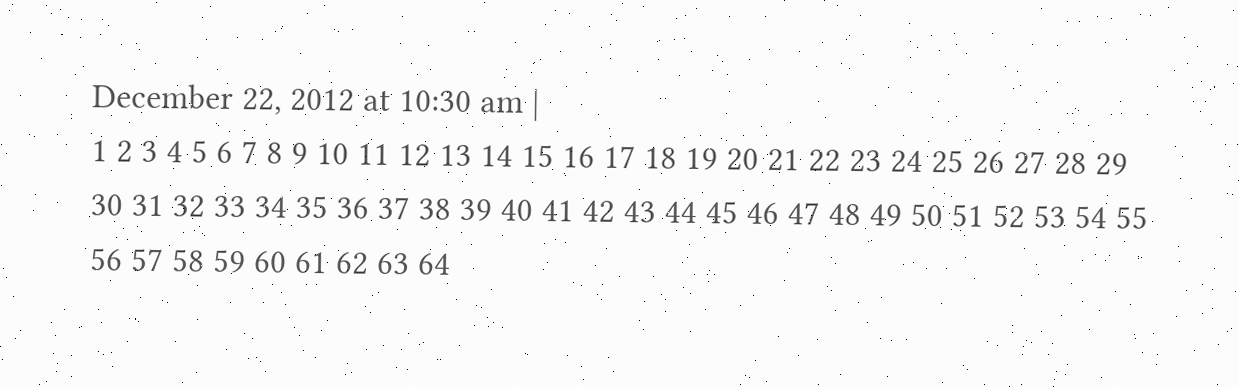December 22, 2012 at 10:30 am |
1 2 3 4 5 6 7 8 9 10 11 12 13 14 15 16 17 18 19 20 21 22 23 24 25 26 27 28 29 30 31 32 33 34 35 36 37 38 39 40 41 42 43 44 45 46 47 48 49 50 51 52 53 54 55 56 57 58 59 60 61 62 63 64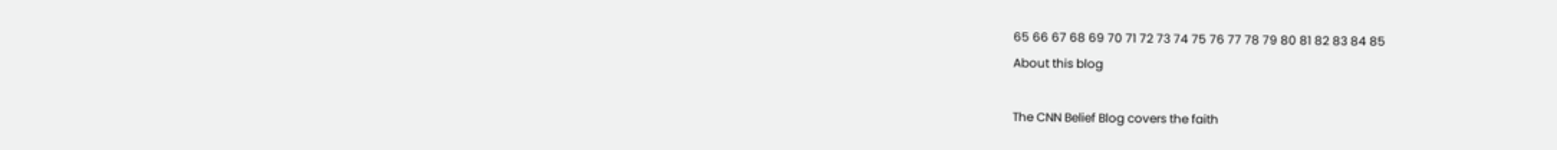65 66 67 68 69 70 71 72 73 74 75 76 77 78 79 80 81 82 83 84 85
About this blog

The CNN Belief Blog covers the faith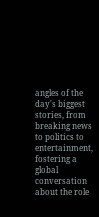angles of the day's biggest stories, from breaking news to politics to entertainment, fostering a global conversation about the role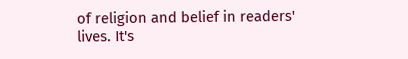of religion and belief in readers' lives. It's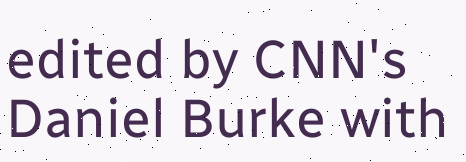edited by CNN's Daniel Burke with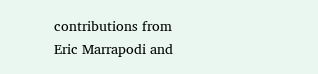contributions from Eric Marrapodi and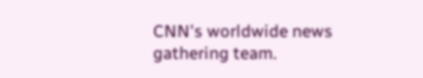CNN's worldwide news gathering team.